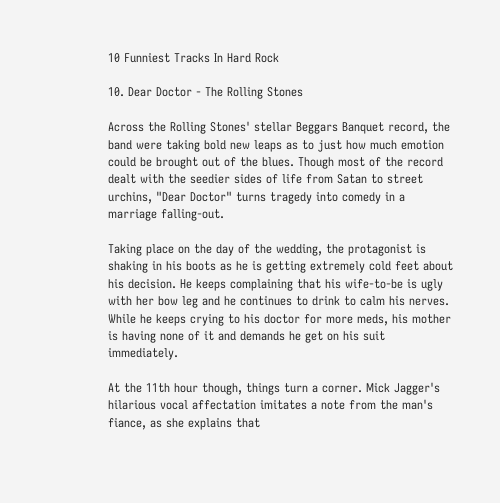10 Funniest Tracks In Hard Rock

10. Dear Doctor - The Rolling Stones

Across the Rolling Stones' stellar Beggars Banquet record, the band were taking bold new leaps as to just how much emotion could be brought out of the blues. Though most of the record dealt with the seedier sides of life from Satan to street urchins, "Dear Doctor" turns tragedy into comedy in a marriage falling-out.

Taking place on the day of the wedding, the protagonist is shaking in his boots as he is getting extremely cold feet about his decision. He keeps complaining that his wife-to-be is ugly with her bow leg and he continues to drink to calm his nerves. While he keeps crying to his doctor for more meds, his mother is having none of it and demands he get on his suit immediately.

At the 11th hour though, things turn a corner. Mick Jagger's hilarious vocal affectation imitates a note from the man's fiance, as she explains that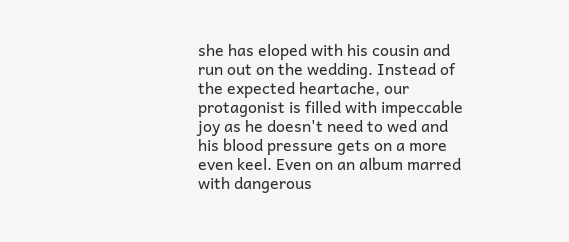she has eloped with his cousin and run out on the wedding. Instead of the expected heartache, our protagonist is filled with impeccable joy as he doesn't need to wed and his blood pressure gets on a more even keel. Even on an album marred with dangerous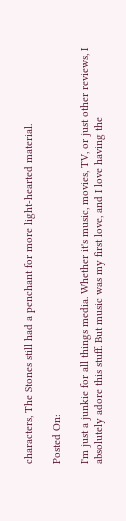characters, The Stones still had a penchant for more light-hearted material.

Posted On:

I'm just a junkie for all things media. Whether it's music, movies, TV, or just other reviews, I absolutely adore this stuff. But music was my first love, and I love having the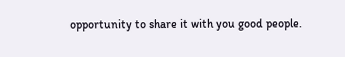opportunity to share it with you good people.